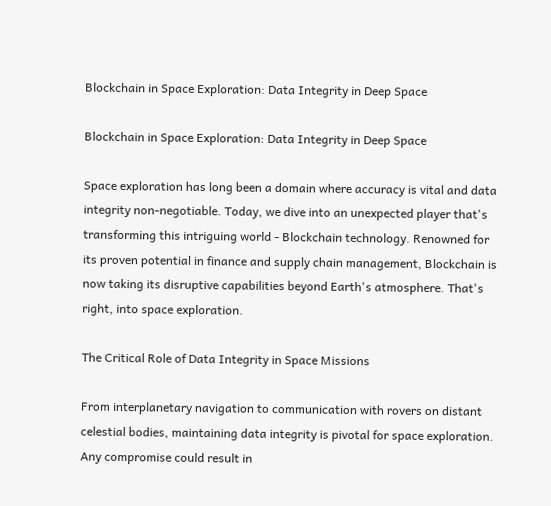Blockchain in Space Exploration: Data Integrity in Deep Space

Blockchain in Space Exploration: Data Integrity in Deep Space

Space exploration has long been a domain where accuracy is vital and data integrity non-negotiable. Today, we dive into an unexpected player that's transforming this intriguing world - Blockchain technology. Renowned for its proven potential in finance and supply chain management, Blockchain is now taking its disruptive capabilities beyond Earth's atmosphere. That's right, into space exploration.

The Critical Role of Data Integrity in Space Missions

From interplanetary navigation to communication with rovers on distant celestial bodies, maintaining data integrity is pivotal for space exploration. Any compromise could result in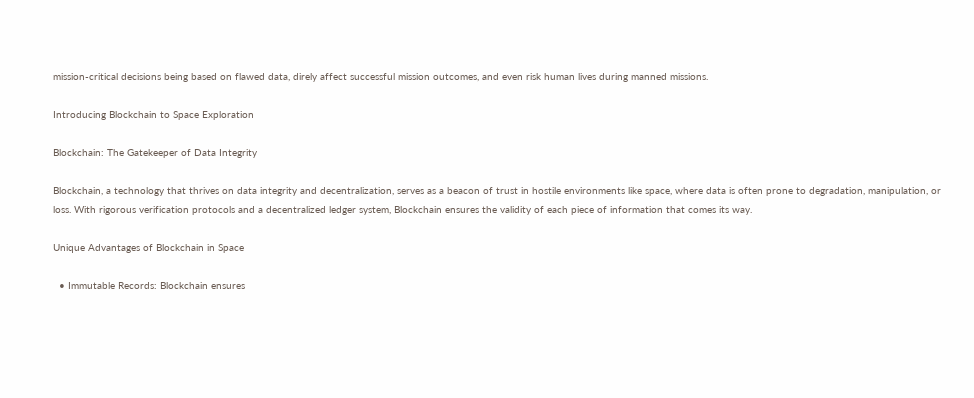mission-critical decisions being based on flawed data, direly affect successful mission outcomes, and even risk human lives during manned missions.

Introducing Blockchain to Space Exploration

Blockchain: The Gatekeeper of Data Integrity

Blockchain, a technology that thrives on data integrity and decentralization, serves as a beacon of trust in hostile environments like space, where data is often prone to degradation, manipulation, or loss. With rigorous verification protocols and a decentralized ledger system, Blockchain ensures the validity of each piece of information that comes its way.

Unique Advantages of Blockchain in Space

  • Immutable Records: Blockchain ensures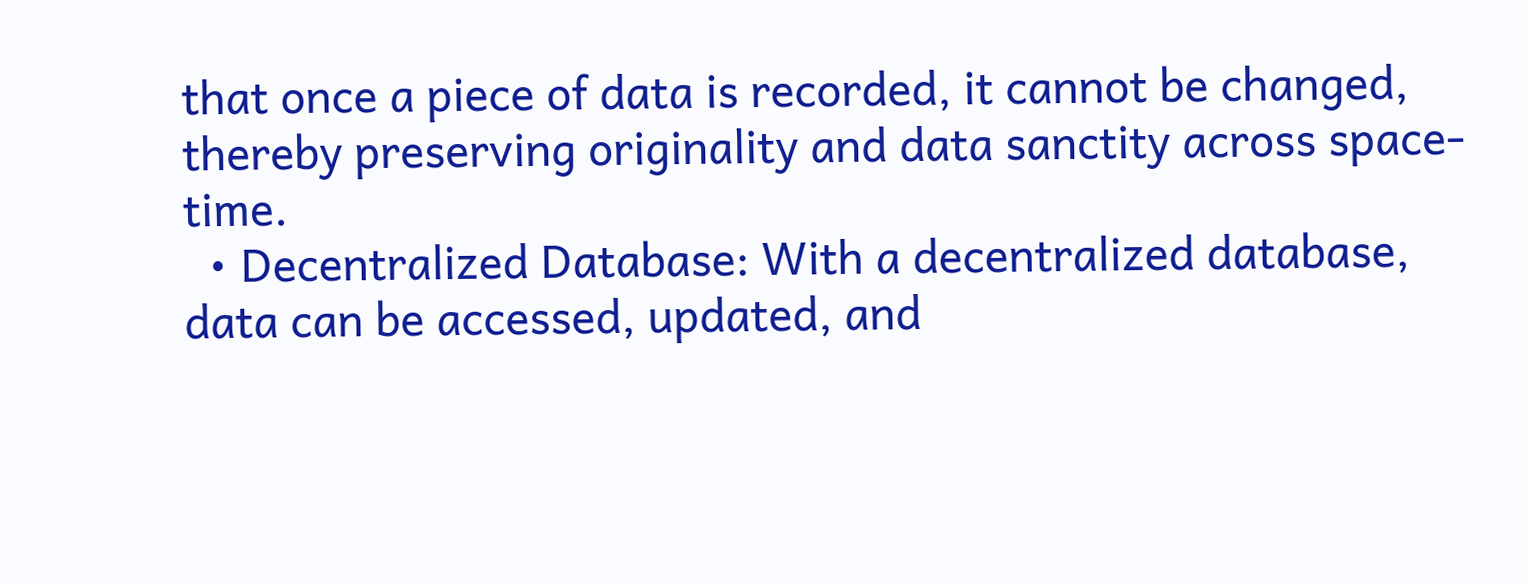that once a piece of data is recorded, it cannot be changed, thereby preserving originality and data sanctity across space-time.
  • Decentralized Database: With a decentralized database, data can be accessed, updated, and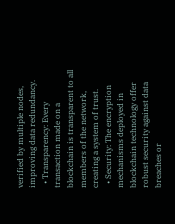verified by multiple nodes, improving data redundancy.
  • Transparency: Every transaction made on a blockchain is transparent to all members of the network, creating a system of trust.
  • Security: The encryption mechanisms deployed in blockchain technology offer robust security against data breaches or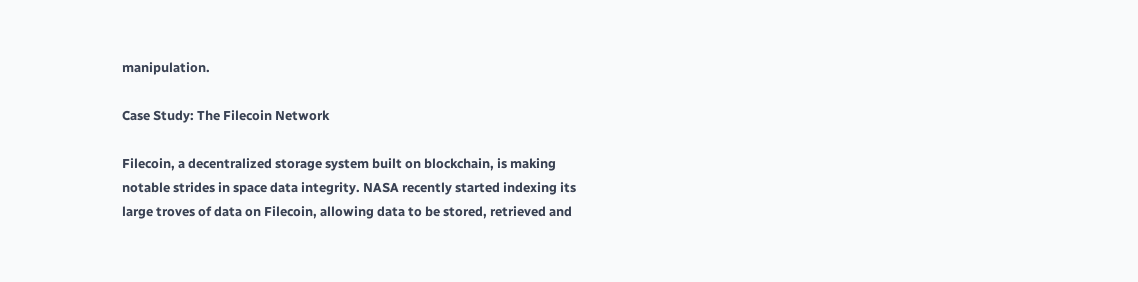manipulation.

Case Study: The Filecoin Network

Filecoin, a decentralized storage system built on blockchain, is making notable strides in space data integrity. NASA recently started indexing its large troves of data on Filecoin, allowing data to be stored, retrieved and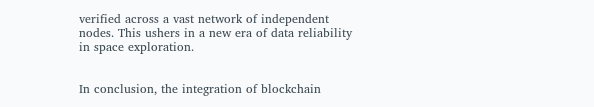verified across a vast network of independent nodes. This ushers in a new era of data reliability in space exploration.


In conclusion, the integration of blockchain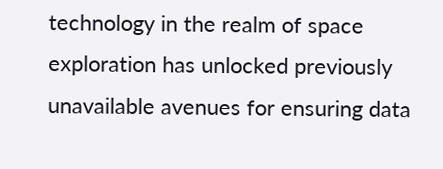technology in the realm of space exploration has unlocked previously unavailable avenues for ensuring data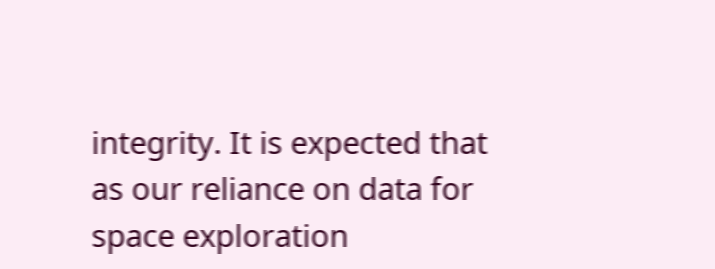integrity. It is expected that as our reliance on data for space exploration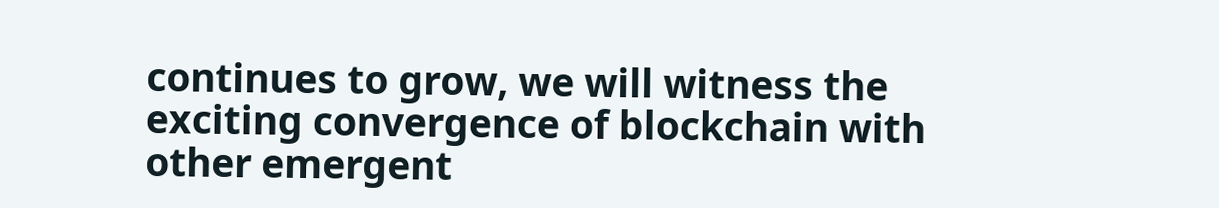continues to grow, we will witness the exciting convergence of blockchain with other emergent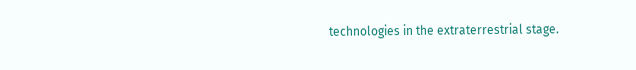technologies in the extraterrestrial stage.